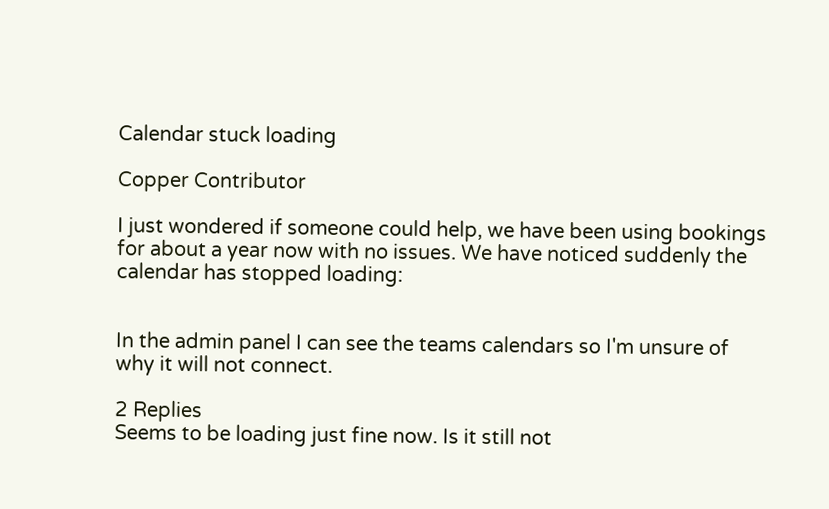Calendar stuck loading

Copper Contributor

I just wondered if someone could help, we have been using bookings for about a year now with no issues. We have noticed suddenly the calendar has stopped loading:


In the admin panel I can see the teams calendars so I'm unsure of why it will not connect.

2 Replies
Seems to be loading just fine now. Is it still not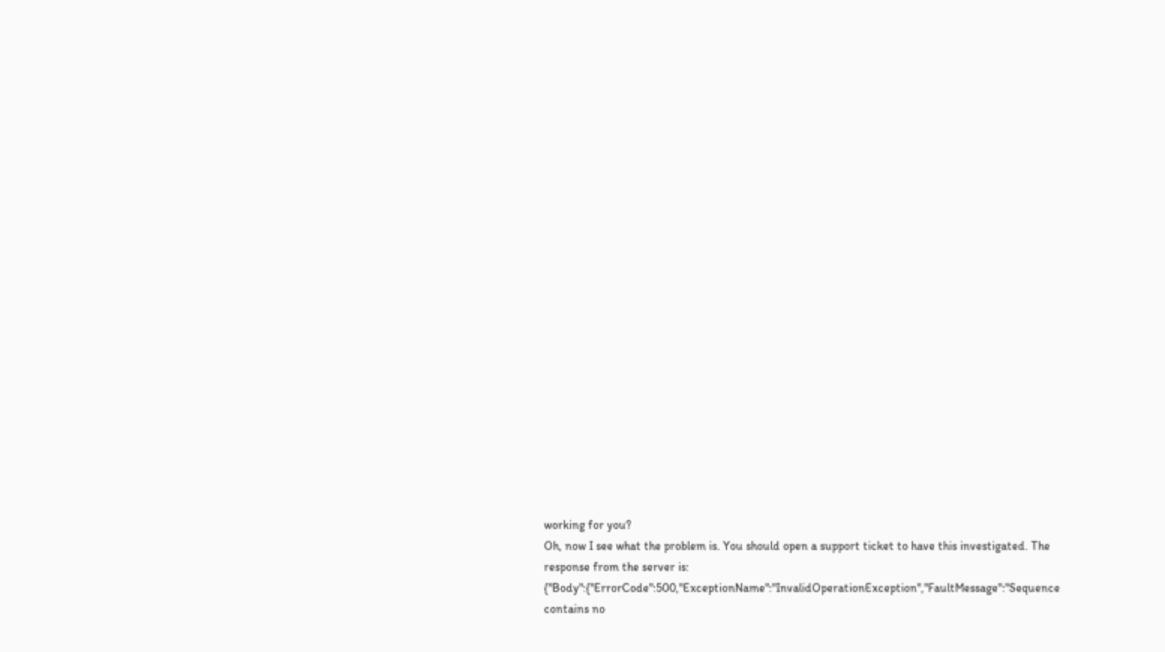working for you?
Oh, now I see what the problem is. You should open a support ticket to have this investigated. The response from the server is: {"Body":{"ErrorCode":500,"ExceptionName":"InvalidOperationException","FaultMessage":"Sequence contains no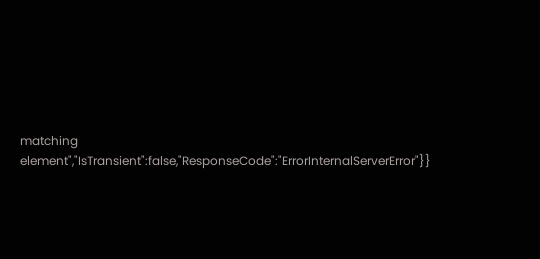matching element","IsTransient":false,"ResponseCode":"ErrorInternalServerError"}}